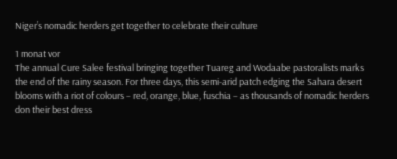Niger’s nomadic herders get together to celebrate their culture

1 monat vor
The annual Cure Salee festival bringing together Tuareg and Wodaabe pastoralists marks the end of the rainy season. For three days, this semi-arid patch edging the Sahara desert blooms with a riot of colours – red, orange, blue, fuschia – as thousands of nomadic herders don their best dress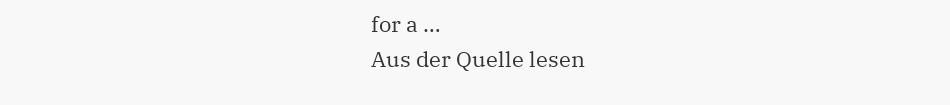for a …
Aus der Quelle lesen